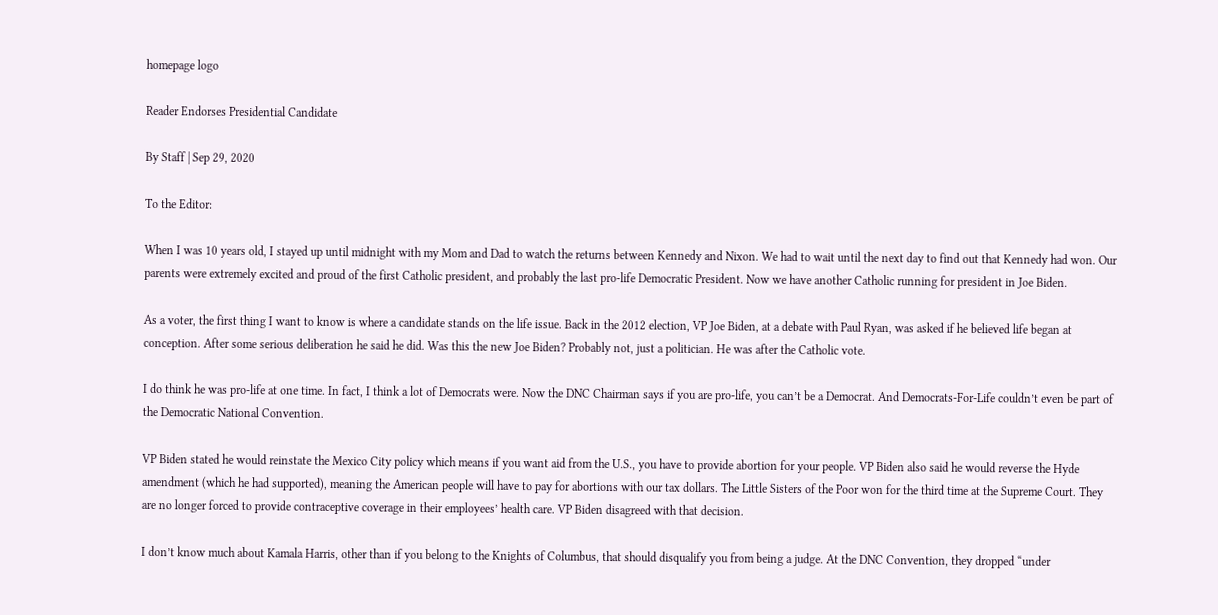homepage logo

Reader Endorses Presidential Candidate

By Staff | Sep 29, 2020

To the Editor:

When I was 10 years old, I stayed up until midnight with my Mom and Dad to watch the returns between Kennedy and Nixon. We had to wait until the next day to find out that Kennedy had won. Our parents were extremely excited and proud of the first Catholic president, and probably the last pro-life Democratic President. Now we have another Catholic running for president in Joe Biden.

As a voter, the first thing I want to know is where a candidate stands on the life issue. Back in the 2012 election, VP Joe Biden, at a debate with Paul Ryan, was asked if he believed life began at conception. After some serious deliberation he said he did. Was this the new Joe Biden? Probably not, just a politician. He was after the Catholic vote.

I do think he was pro-life at one time. In fact, I think a lot of Democrats were. Now the DNC Chairman says if you are pro-life, you can’t be a Democrat. And Democrats-For-Life couldn’t even be part of the Democratic National Convention.

VP Biden stated he would reinstate the Mexico City policy which means if you want aid from the U.S., you have to provide abortion for your people. VP Biden also said he would reverse the Hyde amendment (which he had supported), meaning the American people will have to pay for abortions with our tax dollars. The Little Sisters of the Poor won for the third time at the Supreme Court. They are no longer forced to provide contraceptive coverage in their employees’ health care. VP Biden disagreed with that decision.

I don’t know much about Kamala Harris, other than if you belong to the Knights of Columbus, that should disqualify you from being a judge. At the DNC Convention, they dropped “under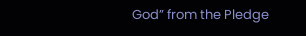God” from the Pledge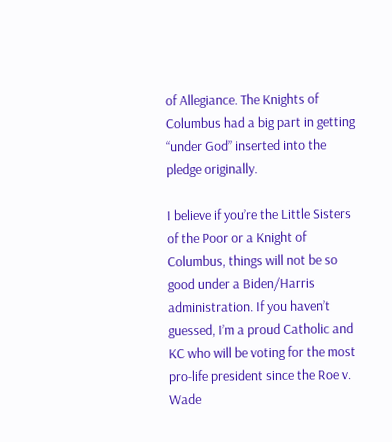of Allegiance. The Knights of Columbus had a big part in getting “under God” inserted into the pledge originally.

I believe if you’re the Little Sisters of the Poor or a Knight of Columbus, things will not be so good under a Biden/Harris administration. If you haven’t guessed, I’m a proud Catholic and KC who will be voting for the most pro-life president since the Roe v. Wade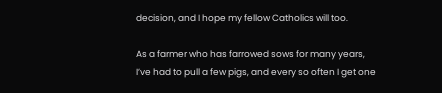decision, and I hope my fellow Catholics will too.

As a farmer who has farrowed sows for many years, I’ve had to pull a few pigs, and every so often I get one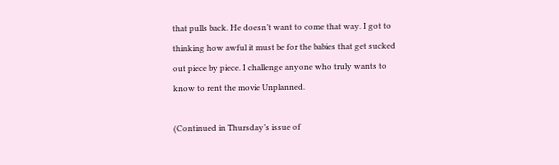that pulls back. He doesn’t want to come that way. I got to thinking how awful it must be for the babies that get sucked out piece by piece. I challenge anyone who truly wants to know to rent the movie Unplanned.

(Continued in Thursday’s issue of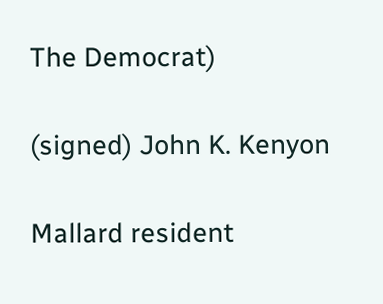The Democrat)

(signed) John K. Kenyon

Mallard resident